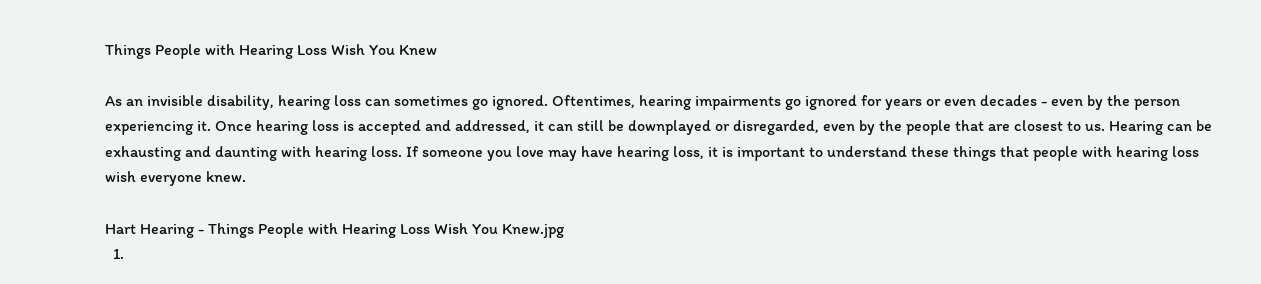Things People with Hearing Loss Wish You Knew

As an invisible disability, hearing loss can sometimes go ignored. Oftentimes, hearing impairments go ignored for years or even decades - even by the person experiencing it. Once hearing loss is accepted and addressed, it can still be downplayed or disregarded, even by the people that are closest to us. Hearing can be exhausting and daunting with hearing loss. If someone you love may have hearing loss, it is important to understand these things that people with hearing loss wish everyone knew.

Hart Hearing - Things People with Hearing Loss Wish You Knew.jpg
  1.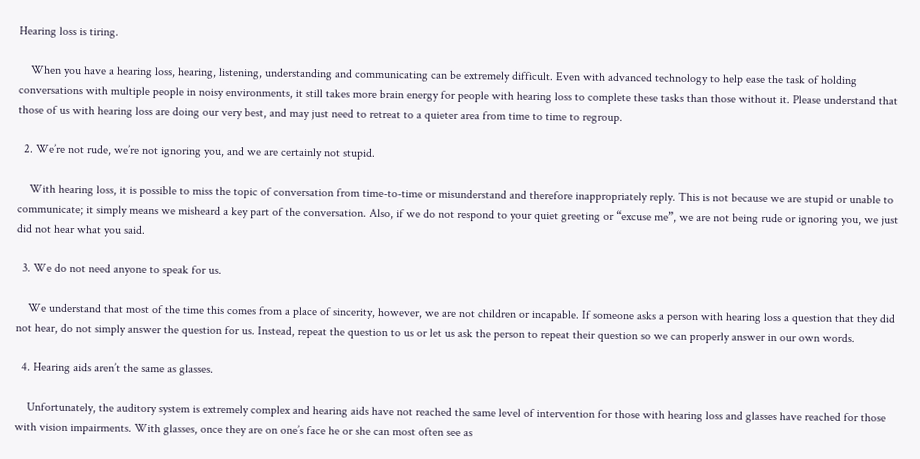Hearing loss is tiring.

    When you have a hearing loss, hearing, listening, understanding and communicating can be extremely difficult. Even with advanced technology to help ease the task of holding conversations with multiple people in noisy environments, it still takes more brain energy for people with hearing loss to complete these tasks than those without it. Please understand that those of us with hearing loss are doing our very best, and may just need to retreat to a quieter area from time to time to regroup.

  2. We’re not rude, we’re not ignoring you, and we are certainly not stupid.

    With hearing loss, it is possible to miss the topic of conversation from time-to-time or misunderstand and therefore inappropriately reply. This is not because we are stupid or unable to communicate; it simply means we misheard a key part of the conversation. Also, if we do not respond to your quiet greeting or “excuse me”, we are not being rude or ignoring you, we just did not hear what you said.

  3. We do not need anyone to speak for us.

    We understand that most of the time this comes from a place of sincerity, however, we are not children or incapable. If someone asks a person with hearing loss a question that they did not hear, do not simply answer the question for us. Instead, repeat the question to us or let us ask the person to repeat their question so we can properly answer in our own words.

  4. Hearing aids aren’t the same as glasses.

    Unfortunately, the auditory system is extremely complex and hearing aids have not reached the same level of intervention for those with hearing loss and glasses have reached for those with vision impairments. With glasses, once they are on one’s face he or she can most often see as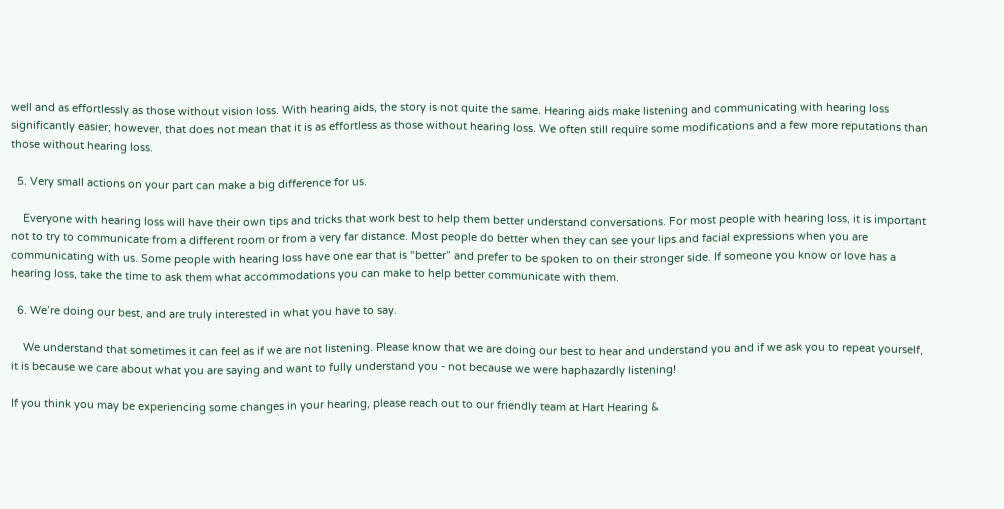well and as effortlessly as those without vision loss. With hearing aids, the story is not quite the same. Hearing aids make listening and communicating with hearing loss significantly easier; however, that does not mean that it is as effortless as those without hearing loss. We often still require some modifications and a few more reputations than those without hearing loss.

  5. Very small actions on your part can make a big difference for us.

    Everyone with hearing loss will have their own tips and tricks that work best to help them better understand conversations. For most people with hearing loss, it is important not to try to communicate from a different room or from a very far distance. Most people do better when they can see your lips and facial expressions when you are communicating with us. Some people with hearing loss have one ear that is “better” and prefer to be spoken to on their stronger side. If someone you know or love has a hearing loss, take the time to ask them what accommodations you can make to help better communicate with them.

  6. We’re doing our best, and are truly interested in what you have to say.

    We understand that sometimes it can feel as if we are not listening. Please know that we are doing our best to hear and understand you and if we ask you to repeat yourself, it is because we care about what you are saying and want to fully understand you - not because we were haphazardly listening!

If you think you may be experiencing some changes in your hearing, please reach out to our friendly team at Hart Hearing &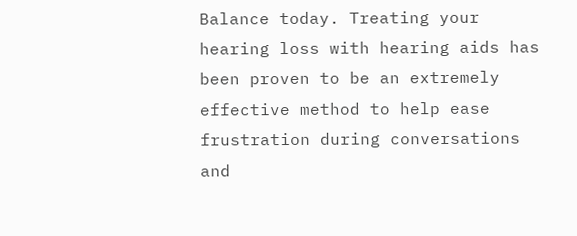Balance today. Treating your hearing loss with hearing aids has been proven to be an extremely effective method to help ease frustration during conversations and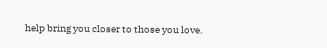help bring you closer to those you love.